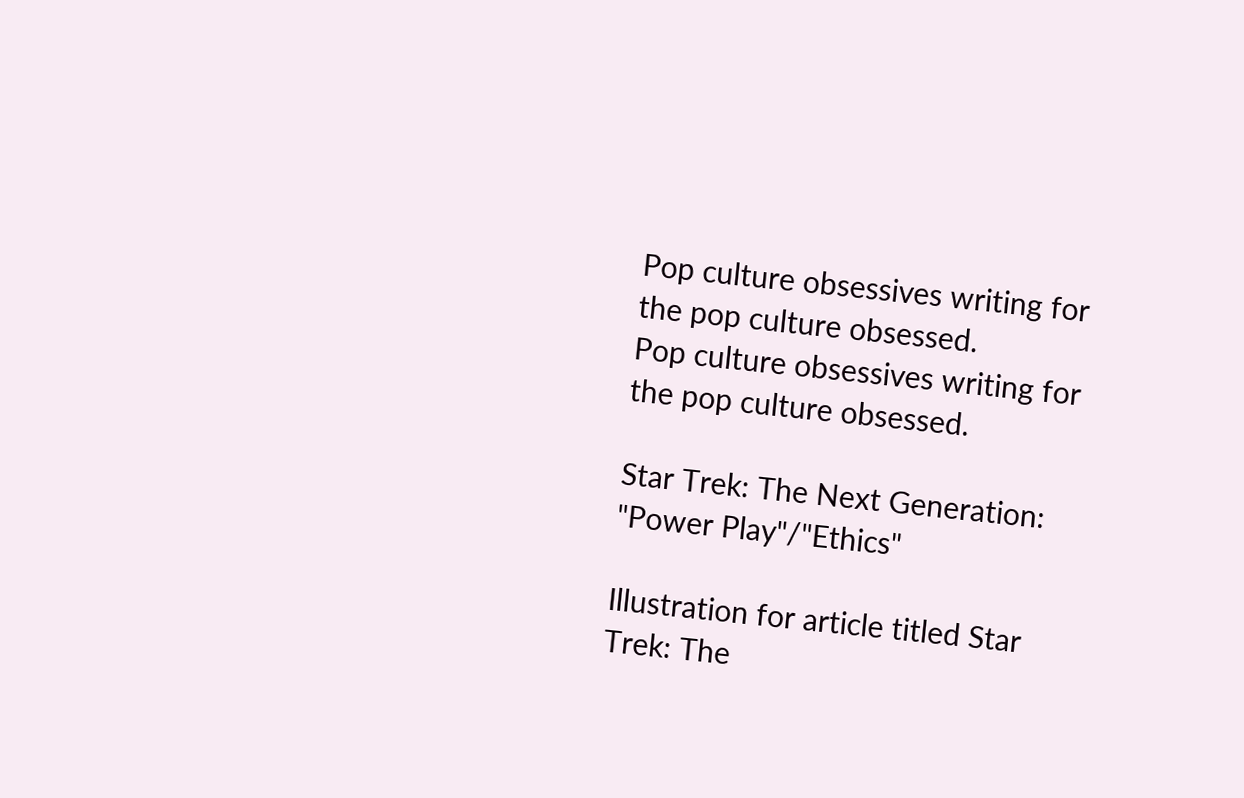Pop culture obsessives writing for the pop culture obsessed.
Pop culture obsessives writing for the pop culture obsessed.

Star Trek: The Next Generation: "Power Play"/"Ethics"

Illustration for article titled Star Trek: The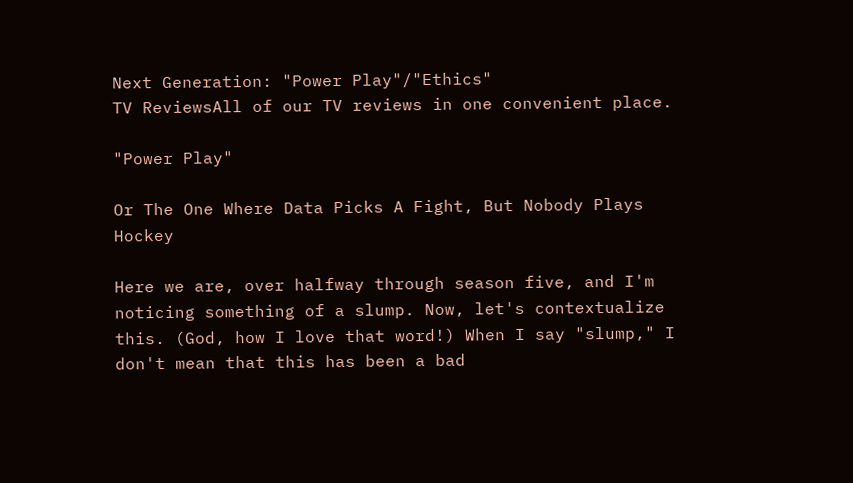Next Generation: "Power Play"/"Ethics"
TV ReviewsAll of our TV reviews in one convenient place.

"Power Play"

Or The One Where Data Picks A Fight, But Nobody Plays Hockey

Here we are, over halfway through season five, and I'm noticing something of a slump. Now, let's contextualize this. (God, how I love that word!) When I say "slump," I don't mean that this has been a bad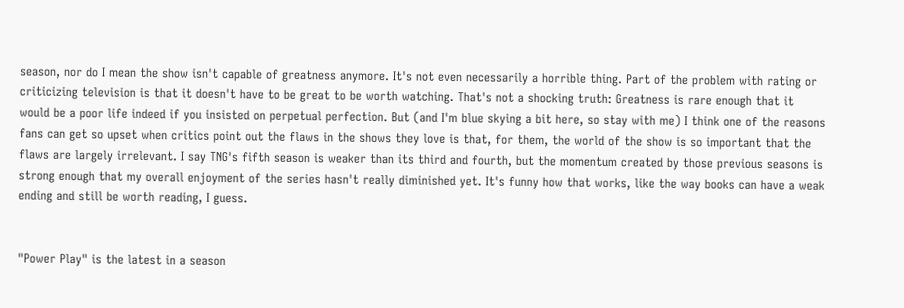season, nor do I mean the show isn't capable of greatness anymore. It's not even necessarily a horrible thing. Part of the problem with rating or criticizing television is that it doesn't have to be great to be worth watching. That's not a shocking truth: Greatness is rare enough that it would be a poor life indeed if you insisted on perpetual perfection. But (and I'm blue skying a bit here, so stay with me) I think one of the reasons fans can get so upset when critics point out the flaws in the shows they love is that, for them, the world of the show is so important that the flaws are largely irrelevant. I say TNG's fifth season is weaker than its third and fourth, but the momentum created by those previous seasons is strong enough that my overall enjoyment of the series hasn't really diminished yet. It's funny how that works, like the way books can have a weak ending and still be worth reading, I guess.


"Power Play" is the latest in a season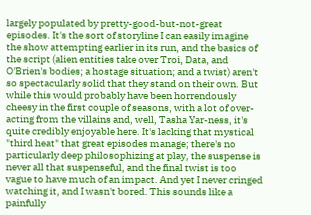largely populated by pretty-good-but-not-great episodes. It's the sort of storyline I can easily imagine the show attempting earlier in its run, and the basics of the script (alien entities take over Troi, Data, and O'Brien's bodies; a hostage situation; and a twist) aren't so spectacularly solid that they stand on their own. But while this would probably have been horrendously cheesy in the first couple of seasons, with a lot of over-acting from the villains and, well, Tasha Yar-ness, it's quite credibly enjoyable here. It's lacking that mystical "third heat" that great episodes manage; there's no particularly deep philosophizing at play, the suspense is never all that suspenseful, and the final twist is too vague to have much of an impact. And yet I never cringed watching it, and I wasn't bored. This sounds like a painfully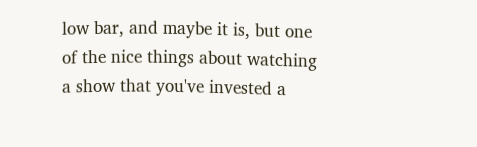low bar, and maybe it is, but one of the nice things about watching a show that you've invested a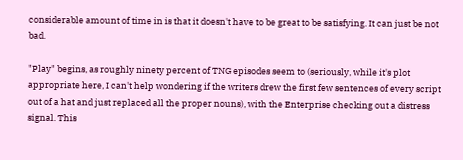considerable amount of time in is that it doesn't have to be great to be satisfying. It can just be not bad.

"Play" begins, as roughly ninety percent of TNG episodes seem to (seriously, while it's plot appropriate here, I can't help wondering if the writers drew the first few sentences of every script out of a hat and just replaced all the proper nouns), with the Enterprise checking out a distress signal. This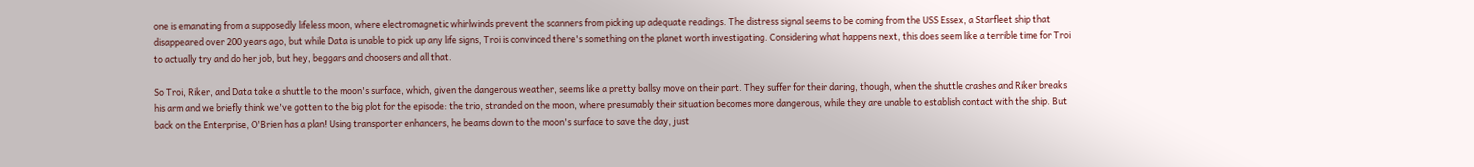one is emanating from a supposedly lifeless moon, where electromagnetic whirlwinds prevent the scanners from picking up adequate readings. The distress signal seems to be coming from the USS Essex, a Starfleet ship that disappeared over 200 years ago, but while Data is unable to pick up any life signs, Troi is convinced there's something on the planet worth investigating. Considering what happens next, this does seem like a terrible time for Troi to actually try and do her job, but hey, beggars and choosers and all that.

So Troi, Riker, and Data take a shuttle to the moon's surface, which, given the dangerous weather, seems like a pretty ballsy move on their part. They suffer for their daring, though, when the shuttle crashes and Riker breaks his arm and we briefly think we've gotten to the big plot for the episode: the trio, stranded on the moon, where presumably their situation becomes more dangerous, while they are unable to establish contact with the ship. But back on the Enterprise, O'Brien has a plan! Using transporter enhancers, he beams down to the moon's surface to save the day, just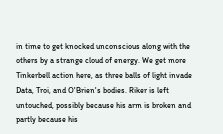in time to get knocked unconscious along with the others by a strange cloud of energy. We get more Tinkerbell action here, as three balls of light invade Data, Troi, and O'Brien's bodies. Riker is left untouched, possibly because his arm is broken and partly because his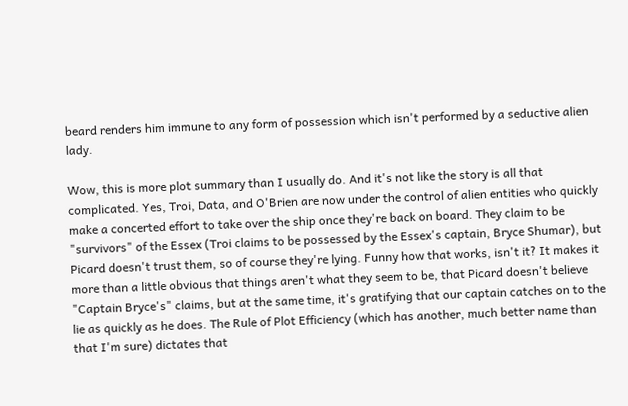beard renders him immune to any form of possession which isn't performed by a seductive alien lady.

Wow, this is more plot summary than I usually do. And it's not like the story is all that complicated. Yes, Troi, Data, and O'Brien are now under the control of alien entities who quickly make a concerted effort to take over the ship once they're back on board. They claim to be "survivors" of the Essex (Troi claims to be possessed by the Essex's captain, Bryce Shumar), but Picard doesn't trust them, so of course they're lying. Funny how that works, isn't it? It makes it more than a little obvious that things aren't what they seem to be, that Picard doesn't believe "Captain Bryce's" claims, but at the same time, it's gratifying that our captain catches on to the lie as quickly as he does. The Rule of Plot Efficiency (which has another, much better name than that I'm sure) dictates that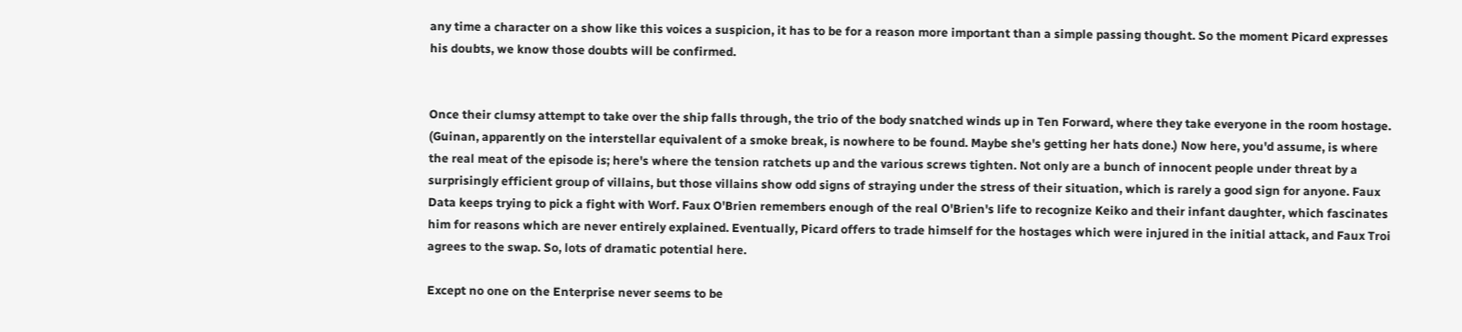any time a character on a show like this voices a suspicion, it has to be for a reason more important than a simple passing thought. So the moment Picard expresses his doubts, we know those doubts will be confirmed.


Once their clumsy attempt to take over the ship falls through, the trio of the body snatched winds up in Ten Forward, where they take everyone in the room hostage. (Guinan, apparently on the interstellar equivalent of a smoke break, is nowhere to be found. Maybe she's getting her hats done.) Now here, you'd assume, is where the real meat of the episode is; here's where the tension ratchets up and the various screws tighten. Not only are a bunch of innocent people under threat by a surprisingly efficient group of villains, but those villains show odd signs of straying under the stress of their situation, which is rarely a good sign for anyone. Faux Data keeps trying to pick a fight with Worf. Faux O'Brien remembers enough of the real O'Brien's life to recognize Keiko and their infant daughter, which fascinates him for reasons which are never entirely explained. Eventually, Picard offers to trade himself for the hostages which were injured in the initial attack, and Faux Troi agrees to the swap. So, lots of dramatic potential here.

Except no one on the Enterprise never seems to be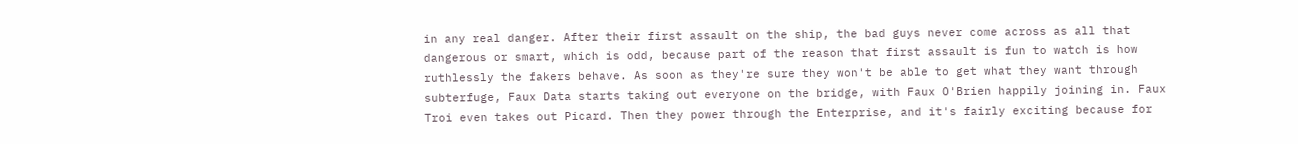in any real danger. After their first assault on the ship, the bad guys never come across as all that dangerous or smart, which is odd, because part of the reason that first assault is fun to watch is how ruthlessly the fakers behave. As soon as they're sure they won't be able to get what they want through subterfuge, Faux Data starts taking out everyone on the bridge, with Faux O'Brien happily joining in. Faux Troi even takes out Picard. Then they power through the Enterprise, and it's fairly exciting because for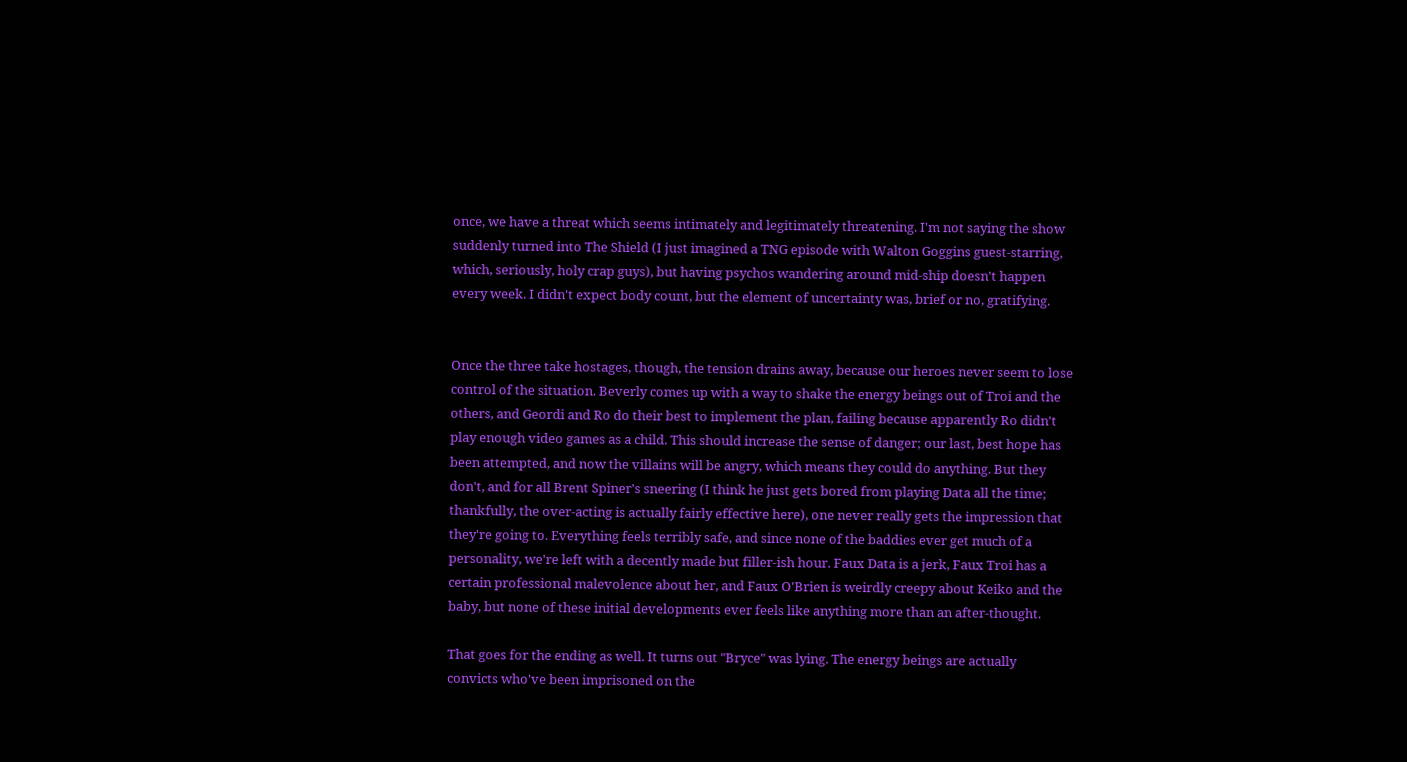once, we have a threat which seems intimately and legitimately threatening. I'm not saying the show suddenly turned into The Shield (I just imagined a TNG episode with Walton Goggins guest-starring, which, seriously, holy crap guys), but having psychos wandering around mid-ship doesn't happen every week. I didn't expect body count, but the element of uncertainty was, brief or no, gratifying.


Once the three take hostages, though, the tension drains away, because our heroes never seem to lose control of the situation. Beverly comes up with a way to shake the energy beings out of Troi and the others, and Geordi and Ro do their best to implement the plan, failing because apparently Ro didn't play enough video games as a child. This should increase the sense of danger; our last, best hope has been attempted, and now the villains will be angry, which means they could do anything. But they don't, and for all Brent Spiner's sneering (I think he just gets bored from playing Data all the time; thankfully, the over-acting is actually fairly effective here), one never really gets the impression that they're going to. Everything feels terribly safe, and since none of the baddies ever get much of a personality, we're left with a decently made but filler-ish hour. Faux Data is a jerk, Faux Troi has a certain professional malevolence about her, and Faux O'Brien is weirdly creepy about Keiko and the baby, but none of these initial developments ever feels like anything more than an after-thought.

That goes for the ending as well. It turns out "Bryce" was lying. The energy beings are actually convicts who've been imprisoned on the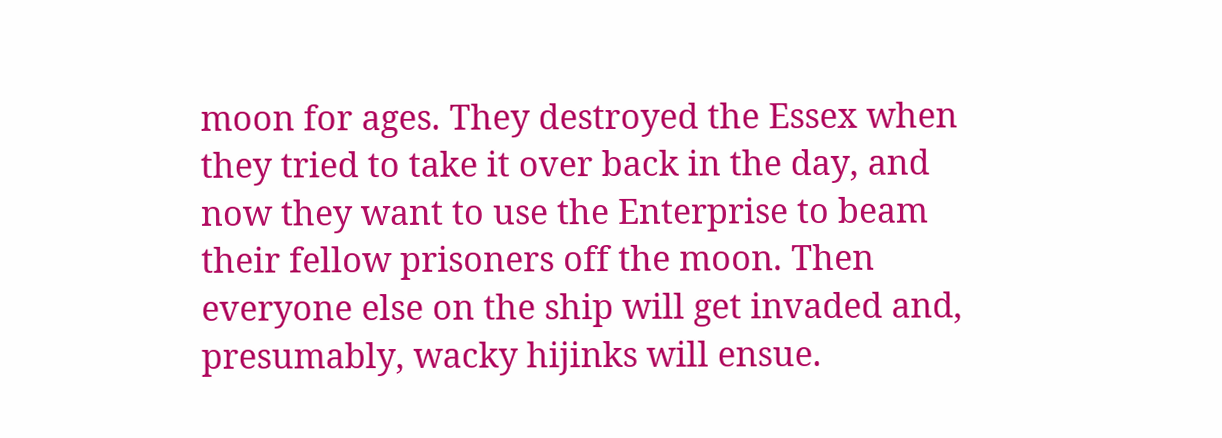moon for ages. They destroyed the Essex when they tried to take it over back in the day, and now they want to use the Enterprise to beam their fellow prisoners off the moon. Then everyone else on the ship will get invaded and, presumably, wacky hijinks will ensue.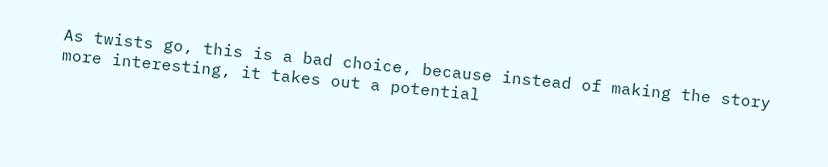As twists go, this is a bad choice, because instead of making the story more interesting, it takes out a potential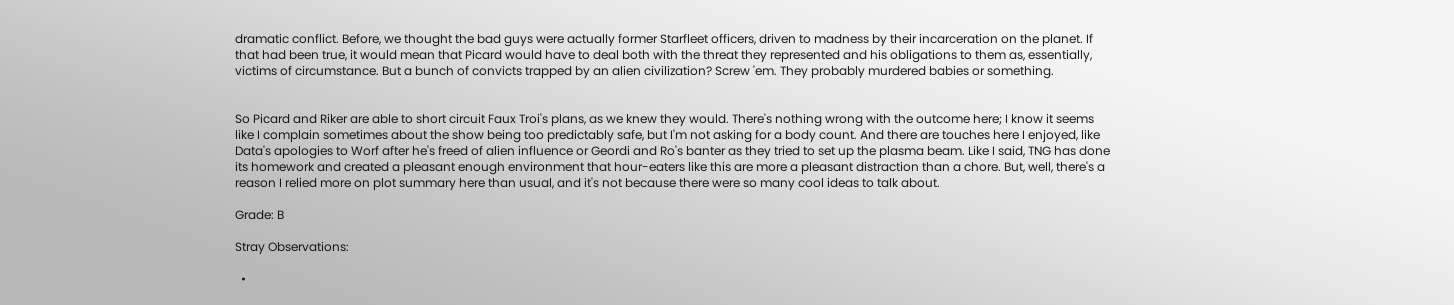dramatic conflict. Before, we thought the bad guys were actually former Starfleet officers, driven to madness by their incarceration on the planet. If that had been true, it would mean that Picard would have to deal both with the threat they represented and his obligations to them as, essentially, victims of circumstance. But a bunch of convicts trapped by an alien civilization? Screw 'em. They probably murdered babies or something.


So Picard and Riker are able to short circuit Faux Troi's plans, as we knew they would. There's nothing wrong with the outcome here; I know it seems like I complain sometimes about the show being too predictably safe, but I'm not asking for a body count. And there are touches here I enjoyed, like Data's apologies to Worf after he's freed of alien influence or Geordi and Ro's banter as they tried to set up the plasma beam. Like I said, TNG has done its homework and created a pleasant enough environment that hour-eaters like this are more a pleasant distraction than a chore. But, well, there's a reason I relied more on plot summary here than usual, and it's not because there were so many cool ideas to talk about.

Grade: B

Stray Observations:

  •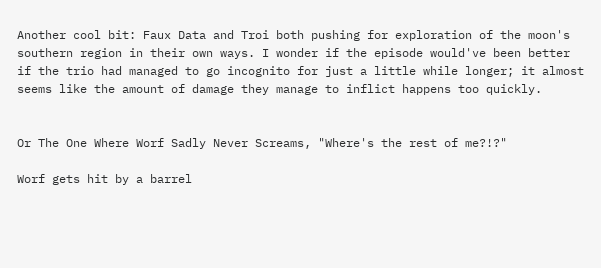Another cool bit: Faux Data and Troi both pushing for exploration of the moon's southern region in their own ways. I wonder if the episode would've been better if the trio had managed to go incognito for just a little while longer; it almost seems like the amount of damage they manage to inflict happens too quickly.


Or The One Where Worf Sadly Never Screams, "Where's the rest of me?!?"

Worf gets hit by a barrel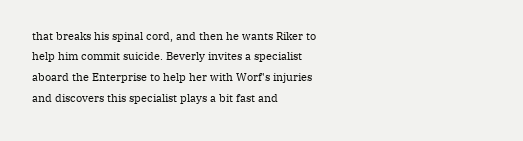that breaks his spinal cord, and then he wants Riker to help him commit suicide. Beverly invites a specialist aboard the Enterprise to help her with Worf's injuries and discovers this specialist plays a bit fast and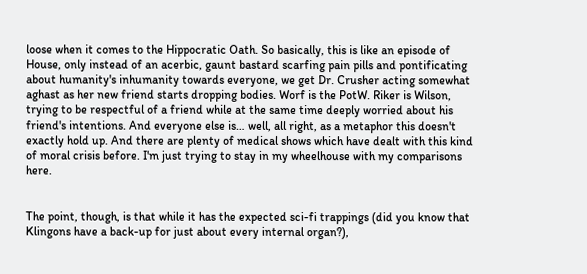loose when it comes to the Hippocratic Oath. So basically, this is like an episode of House, only instead of an acerbic, gaunt bastard scarfing pain pills and pontificating about humanity's inhumanity towards everyone, we get Dr. Crusher acting somewhat aghast as her new friend starts dropping bodies. Worf is the PotW. Riker is Wilson, trying to be respectful of a friend while at the same time deeply worried about his friend's intentions. And everyone else is… well, all right, as a metaphor this doesn't exactly hold up. And there are plenty of medical shows which have dealt with this kind of moral crisis before. I'm just trying to stay in my wheelhouse with my comparisons here.


The point, though, is that while it has the expected sci-fi trappings (did you know that Klingons have a back-up for just about every internal organ?),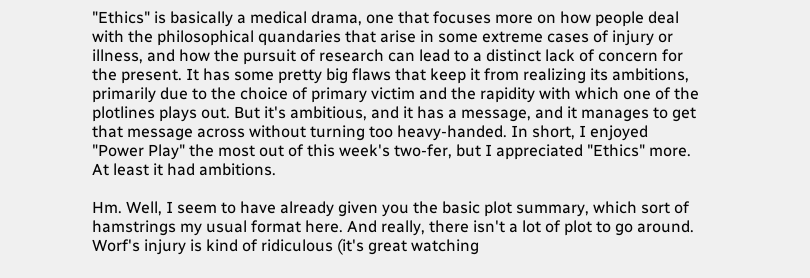"Ethics" is basically a medical drama, one that focuses more on how people deal with the philosophical quandaries that arise in some extreme cases of injury or illness, and how the pursuit of research can lead to a distinct lack of concern for the present. It has some pretty big flaws that keep it from realizing its ambitions, primarily due to the choice of primary victim and the rapidity with which one of the plotlines plays out. But it's ambitious, and it has a message, and it manages to get that message across without turning too heavy-handed. In short, I enjoyed "Power Play" the most out of this week's two-fer, but I appreciated "Ethics" more. At least it had ambitions.

Hm. Well, I seem to have already given you the basic plot summary, which sort of hamstrings my usual format here. And really, there isn't a lot of plot to go around. Worf's injury is kind of ridiculous (it's great watching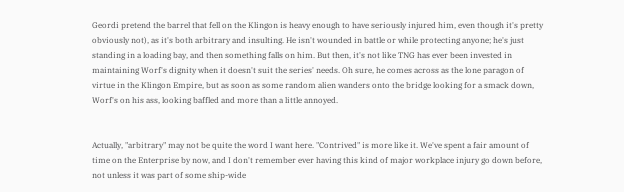Geordi pretend the barrel that fell on the Klingon is heavy enough to have seriously injured him, even though it's pretty obviously not), as it's both arbitrary and insulting. He isn't wounded in battle or while protecting anyone; he's just standing in a loading bay, and then something falls on him. But then, it's not like TNG has ever been invested in maintaining Worf's dignity when it doesn't suit the series' needs. Oh sure, he comes across as the lone paragon of virtue in the Klingon Empire, but as soon as some random alien wanders onto the bridge looking for a smack down, Worf's on his ass, looking baffled and more than a little annoyed.


Actually, "arbitrary" may not be quite the word I want here. "Contrived" is more like it. We've spent a fair amount of time on the Enterprise by now, and I don't remember ever having this kind of major workplace injury go down before, not unless it was part of some ship-wide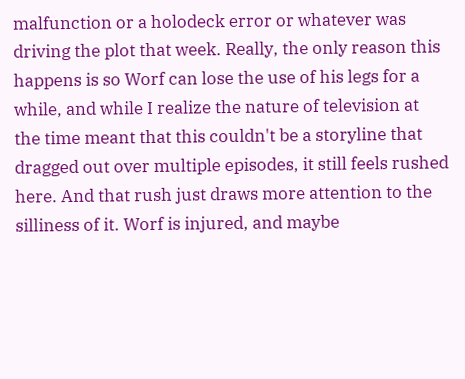malfunction or a holodeck error or whatever was driving the plot that week. Really, the only reason this happens is so Worf can lose the use of his legs for a while, and while I realize the nature of television at the time meant that this couldn't be a storyline that dragged out over multiple episodes, it still feels rushed here. And that rush just draws more attention to the silliness of it. Worf is injured, and maybe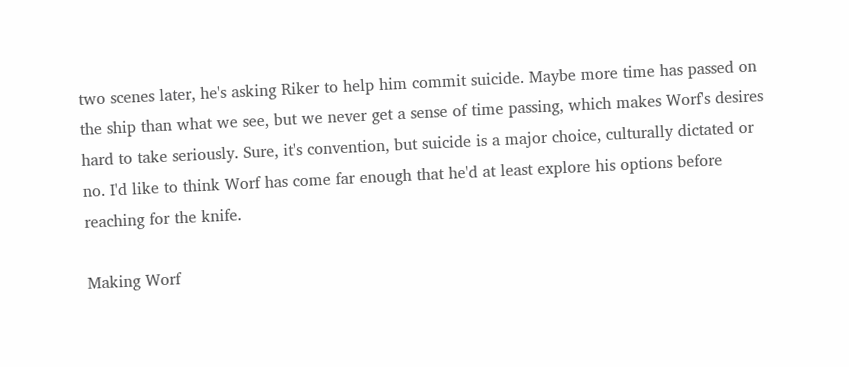two scenes later, he's asking Riker to help him commit suicide. Maybe more time has passed on the ship than what we see, but we never get a sense of time passing, which makes Worf's desires hard to take seriously. Sure, it's convention, but suicide is a major choice, culturally dictated or no. I'd like to think Worf has come far enough that he'd at least explore his options before reaching for the knife.

Making Worf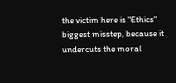the victim here is "Ethics" biggest misstep, because it undercuts the moral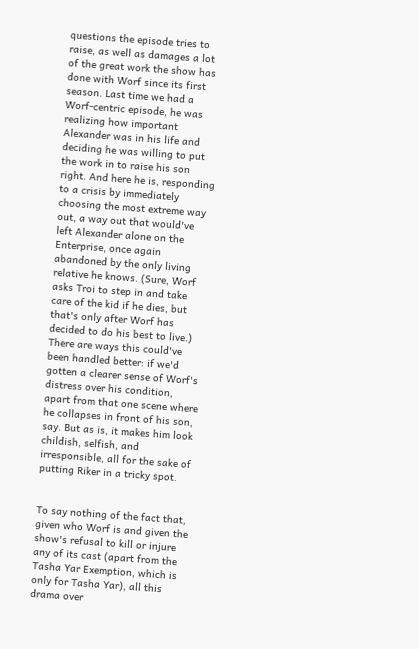questions the episode tries to raise, as well as damages a lot of the great work the show has done with Worf since its first season. Last time we had a Worf-centric episode, he was realizing how important Alexander was in his life and deciding he was willing to put the work in to raise his son right. And here he is, responding to a crisis by immediately choosing the most extreme way out, a way out that would've left Alexander alone on the Enterprise, once again abandoned by the only living relative he knows. (Sure, Worf asks Troi to step in and take care of the kid if he dies, but that's only after Worf has decided to do his best to live.) There are ways this could've been handled better: if we'd gotten a clearer sense of Worf's distress over his condition, apart from that one scene where he collapses in front of his son, say. But as is, it makes him look childish, selfish, and irresponsible, all for the sake of putting Riker in a tricky spot.


To say nothing of the fact that, given who Worf is and given the show's refusal to kill or injure any of its cast (apart from the Tasha Yar Exemption, which is only for Tasha Yar), all this drama over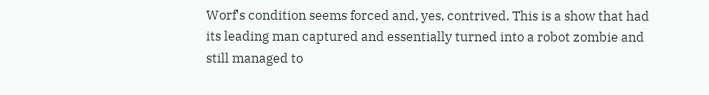Worf's condition seems forced and, yes, contrived. This is a show that had its leading man captured and essentially turned into a robot zombie and still managed to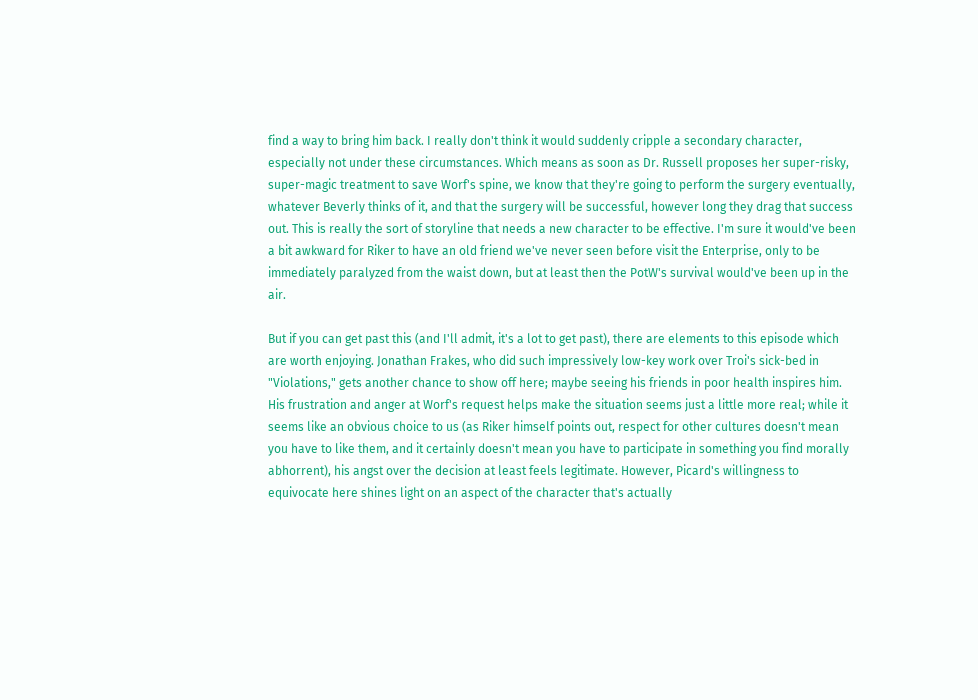find a way to bring him back. I really don't think it would suddenly cripple a secondary character, especially not under these circumstances. Which means as soon as Dr. Russell proposes her super-risky, super-magic treatment to save Worf's spine, we know that they're going to perform the surgery eventually, whatever Beverly thinks of it, and that the surgery will be successful, however long they drag that success out. This is really the sort of storyline that needs a new character to be effective. I'm sure it would've been a bit awkward for Riker to have an old friend we've never seen before visit the Enterprise, only to be immediately paralyzed from the waist down, but at least then the PotW's survival would've been up in the air.

But if you can get past this (and I'll admit, it's a lot to get past), there are elements to this episode which are worth enjoying. Jonathan Frakes, who did such impressively low-key work over Troi's sick-bed in "Violations," gets another chance to show off here; maybe seeing his friends in poor health inspires him. His frustration and anger at Worf's request helps make the situation seems just a little more real; while it seems like an obvious choice to us (as Riker himself points out, respect for other cultures doesn't mean you have to like them, and it certainly doesn't mean you have to participate in something you find morally abhorrent), his angst over the decision at least feels legitimate. However, Picard's willingness to equivocate here shines light on an aspect of the character that's actually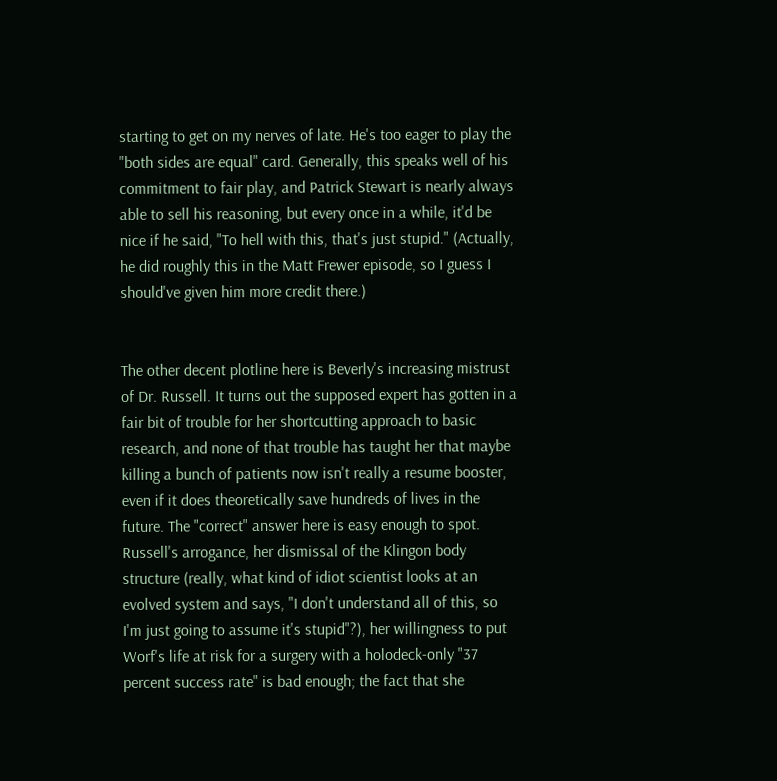starting to get on my nerves of late. He's too eager to play the "both sides are equal" card. Generally, this speaks well of his commitment to fair play, and Patrick Stewart is nearly always able to sell his reasoning, but every once in a while, it'd be nice if he said, "To hell with this, that's just stupid." (Actually, he did roughly this in the Matt Frewer episode, so I guess I should've given him more credit there.)


The other decent plotline here is Beverly's increasing mistrust of Dr. Russell. It turns out the supposed expert has gotten in a fair bit of trouble for her shortcutting approach to basic research, and none of that trouble has taught her that maybe killing a bunch of patients now isn't really a resume booster, even if it does theoretically save hundreds of lives in the future. The "correct" answer here is easy enough to spot. Russell's arrogance, her dismissal of the Klingon body structure (really, what kind of idiot scientist looks at an evolved system and says, "I don't understand all of this, so I'm just going to assume it's stupid"?), her willingness to put Worf's life at risk for a surgery with a holodeck-only "37 percent success rate" is bad enough; the fact that she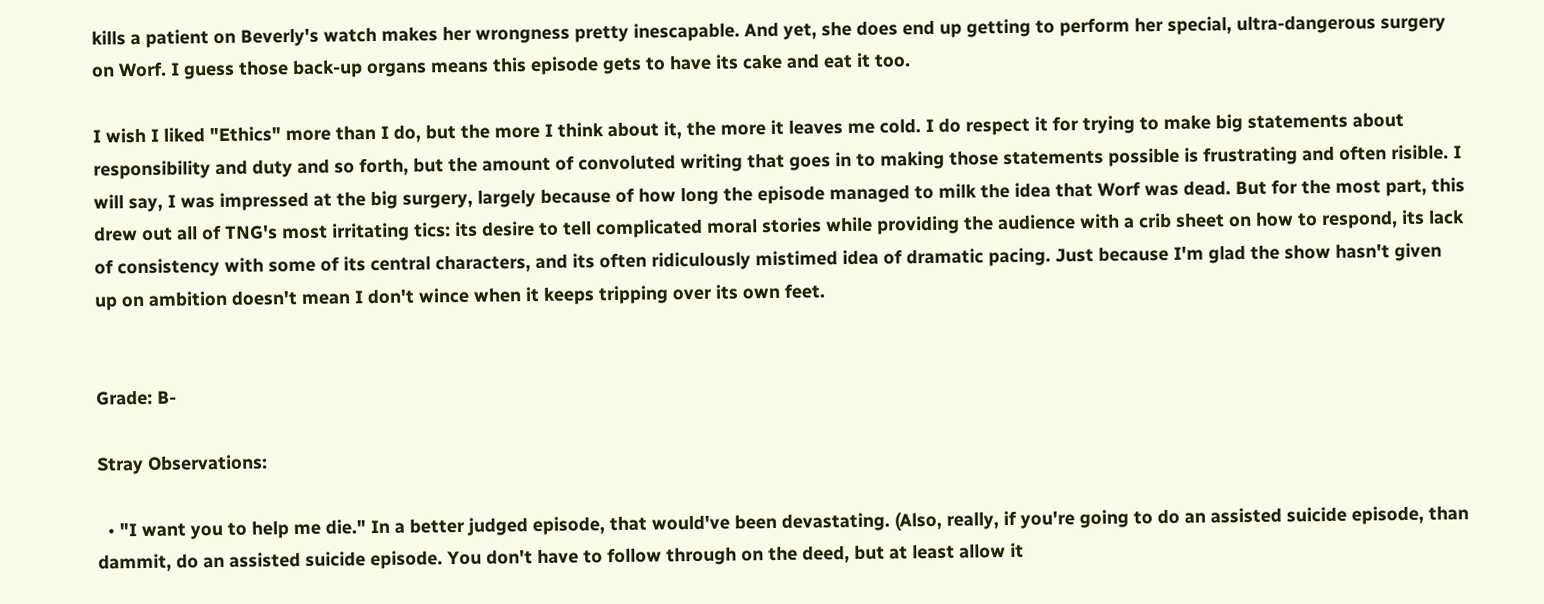kills a patient on Beverly's watch makes her wrongness pretty inescapable. And yet, she does end up getting to perform her special, ultra-dangerous surgery on Worf. I guess those back-up organs means this episode gets to have its cake and eat it too.

I wish I liked "Ethics" more than I do, but the more I think about it, the more it leaves me cold. I do respect it for trying to make big statements about responsibility and duty and so forth, but the amount of convoluted writing that goes in to making those statements possible is frustrating and often risible. I will say, I was impressed at the big surgery, largely because of how long the episode managed to milk the idea that Worf was dead. But for the most part, this drew out all of TNG's most irritating tics: its desire to tell complicated moral stories while providing the audience with a crib sheet on how to respond, its lack of consistency with some of its central characters, and its often ridiculously mistimed idea of dramatic pacing. Just because I'm glad the show hasn't given up on ambition doesn't mean I don't wince when it keeps tripping over its own feet.


Grade: B-

Stray Observations:

  • "I want you to help me die." In a better judged episode, that would've been devastating. (Also, really, if you're going to do an assisted suicide episode, than dammit, do an assisted suicide episode. You don't have to follow through on the deed, but at least allow it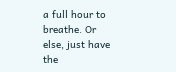a full hour to breathe. Or else, just have the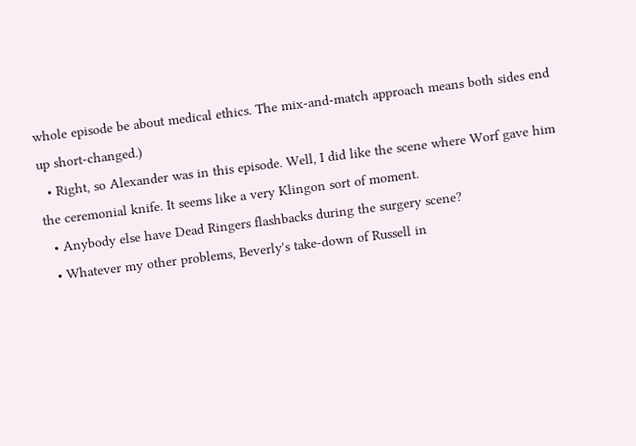whole episode be about medical ethics. The mix-and-match approach means both sides end up short-changed.)
  • Right, so Alexander was in this episode. Well, I did like the scene where Worf gave him the ceremonial knife. It seems like a very Klingon sort of moment.
  • Anybody else have Dead Ringers flashbacks during the surgery scene?
  • Whatever my other problems, Beverly's take-down of Russell in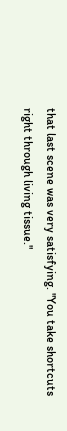that last scene was very satisfying. "You take shortcuts right through living tissue."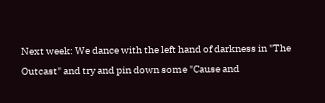Next week: We dance with the left hand of darkness in "The Outcast" and try and pin down some "Cause and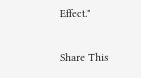Effect."

Share This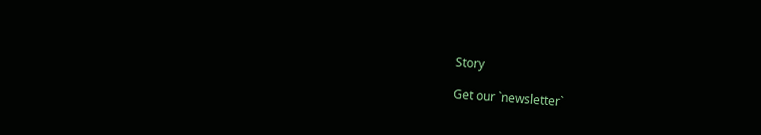Story

Get our `newsletter`